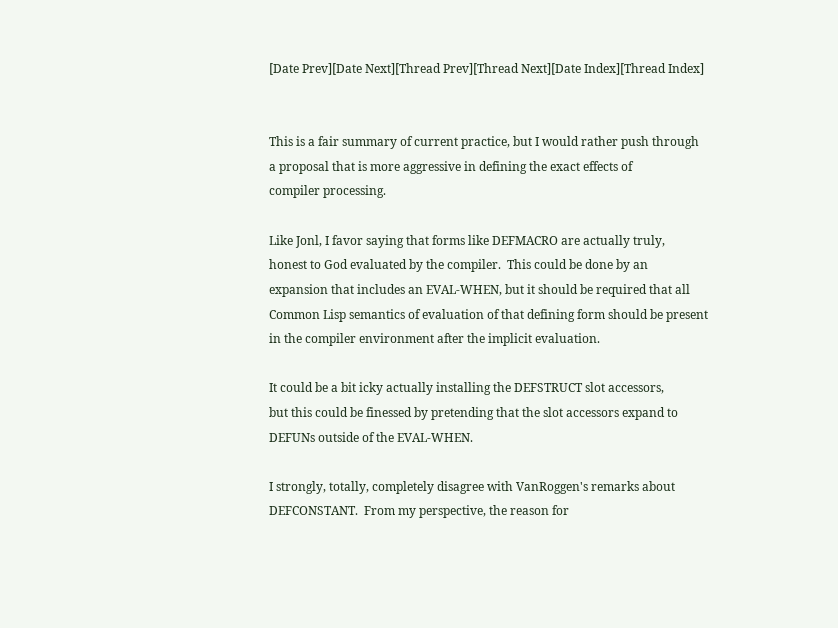[Date Prev][Date Next][Thread Prev][Thread Next][Date Index][Thread Index]


This is a fair summary of current practice, but I would rather push through
a proposal that is more aggressive in defining the exact effects of
compiler processing.

Like Jonl, I favor saying that forms like DEFMACRO are actually truly,
honest to God evaluated by the compiler.  This could be done by an
expansion that includes an EVAL-WHEN, but it should be required that all
Common Lisp semantics of evaluation of that defining form should be present
in the compiler environment after the implicit evaluation.

It could be a bit icky actually installing the DEFSTRUCT slot accessors,
but this could be finessed by pretending that the slot accessors expand to
DEFUNs outside of the EVAL-WHEN.

I strongly, totally, completely disagree with VanRoggen's remarks about
DEFCONSTANT.  From my perspective, the reason for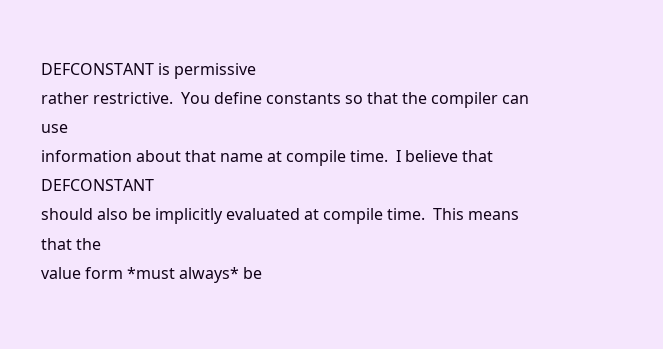DEFCONSTANT is permissive
rather restrictive.  You define constants so that the compiler can use
information about that name at compile time.  I believe that DEFCONSTANT
should also be implicitly evaluated at compile time.  This means that the
value form *must always* be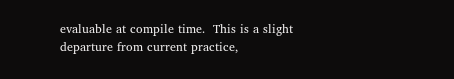evaluable at compile time.  This is a slight
departure from current practice,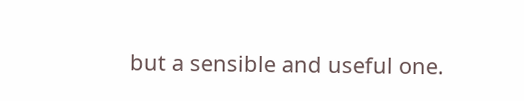but a sensible and useful one.